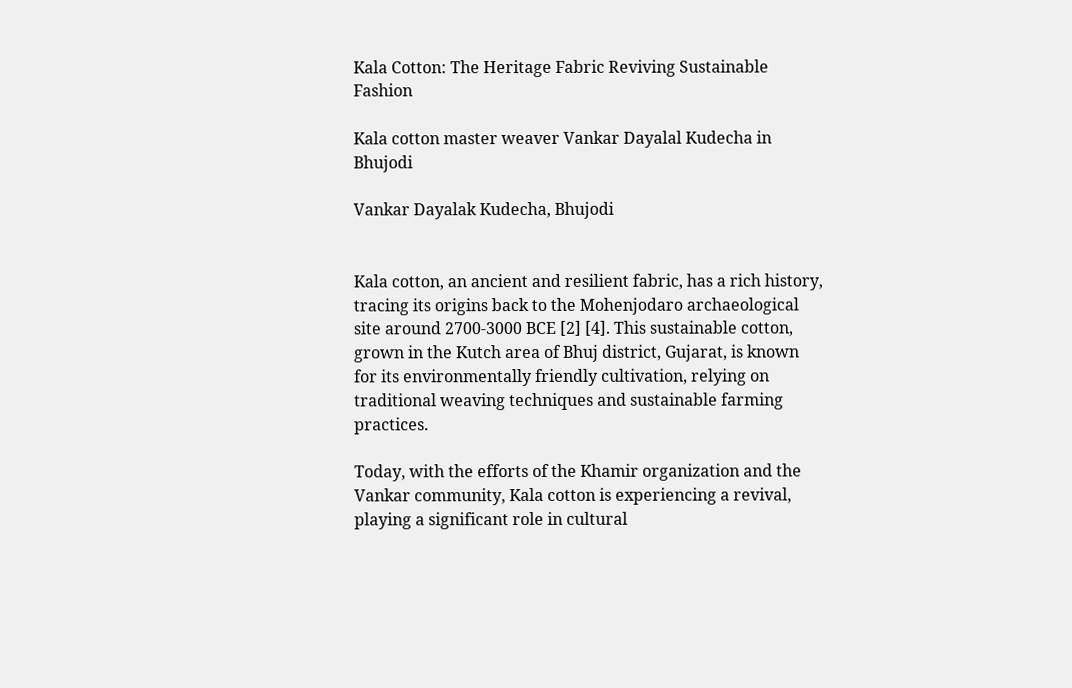Kala Cotton: The Heritage Fabric Reviving Sustainable Fashion

Kala cotton master weaver Vankar Dayalal Kudecha in Bhujodi

Vankar Dayalak Kudecha, Bhujodi


Kala cotton, an ancient and resilient fabric, has a rich history, tracing its origins back to the Mohenjodaro archaeological site around 2700-3000 BCE [2] [4]. This sustainable cotton, grown in the Kutch area of Bhuj district, Gujarat, is known for its environmentally friendly cultivation, relying on traditional weaving techniques and sustainable farming practices.

Today, with the efforts of the Khamir organization and the Vankar community, Kala cotton is experiencing a revival, playing a significant role in cultural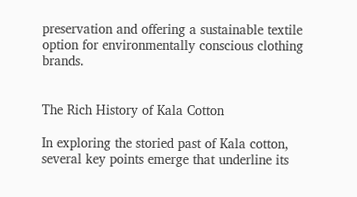preservation and offering a sustainable textile option for environmentally conscious clothing brands.


The Rich History of Kala Cotton

In exploring the storied past of Kala cotton, several key points emerge that underline its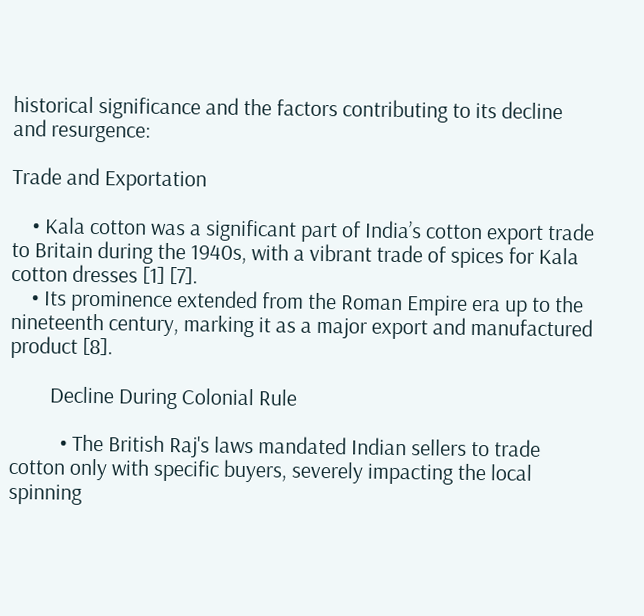historical significance and the factors contributing to its decline and resurgence:

Trade and Exportation

    • Kala cotton was a significant part of India’s cotton export trade to Britain during the 1940s, with a vibrant trade of spices for Kala cotton dresses [1] [7].
    • Its prominence extended from the Roman Empire era up to the nineteenth century, marking it as a major export and manufactured product [8].

        Decline During Colonial Rule

          • The British Raj's laws mandated Indian sellers to trade cotton only with specific buyers, severely impacting the local spinning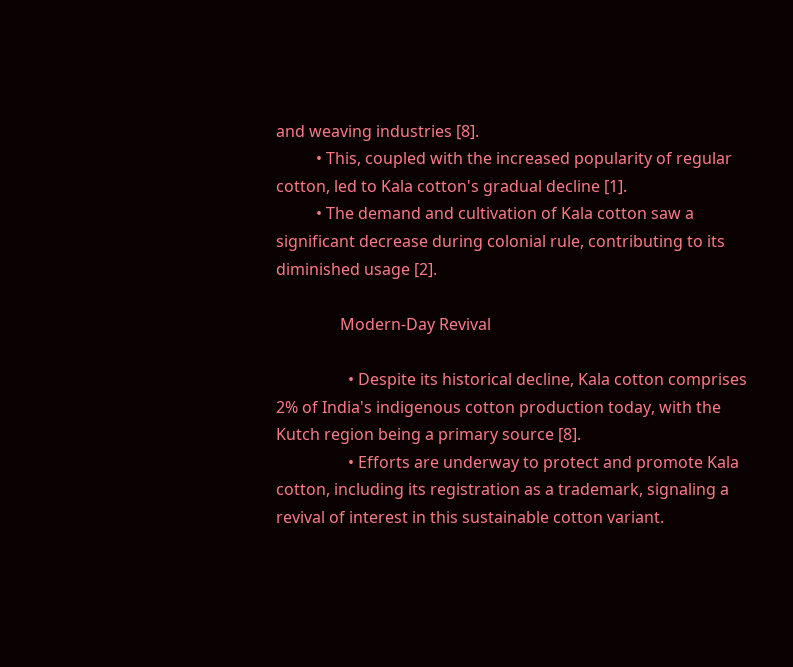and weaving industries [8].
          • This, coupled with the increased popularity of regular cotton, led to Kala cotton's gradual decline [1].
          • The demand and cultivation of Kala cotton saw a significant decrease during colonial rule, contributing to its diminished usage [2].

                Modern-Day Revival

                  • Despite its historical decline, Kala cotton comprises 2% of India's indigenous cotton production today, with the Kutch region being a primary source [8].
                  • Efforts are underway to protect and promote Kala cotton, including its registration as a trademark, signaling a revival of interest in this sustainable cotton variant.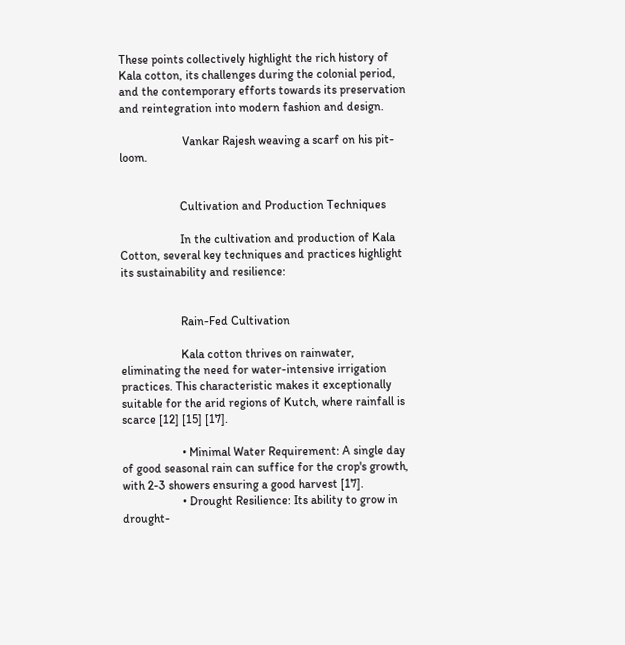These points collectively highlight the rich history of Kala cotton, its challenges during the colonial period, and the contemporary efforts towards its preservation and reintegration into modern fashion and design.

                     Vankar Rajesh weaving a scarf on his pit-loom.


                    Cultivation and Production Techniques

                    In the cultivation and production of Kala Cotton, several key techniques and practices highlight its sustainability and resilience:


                    Rain-Fed Cultivation

                    Kala cotton thrives on rainwater, eliminating the need for water-intensive irrigation practices. This characteristic makes it exceptionally suitable for the arid regions of Kutch, where rainfall is scarce [12] [15] [17].

                    • Minimal Water Requirement: A single day of good seasonal rain can suffice for the crop's growth, with 2-3 showers ensuring a good harvest [17].
                    • Drought Resilience: Its ability to grow in drought-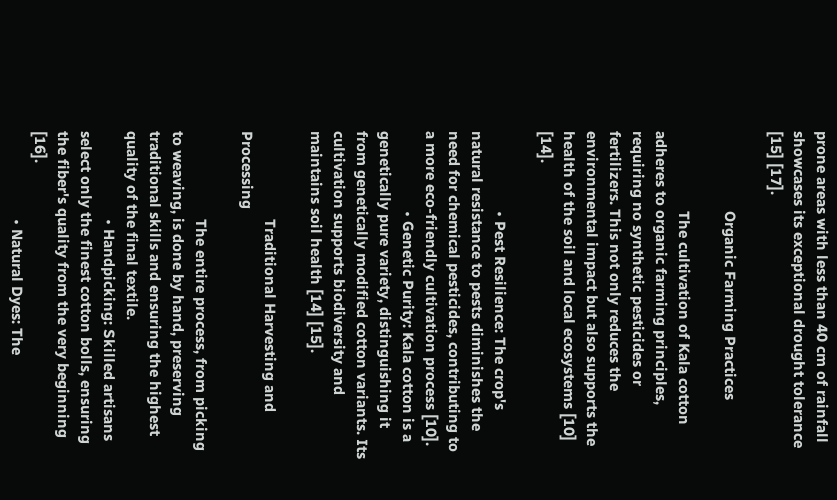prone areas with less than 40 cm of rainfall showcases its exceptional drought tolerance [15] [17].

                    Organic Farming Practices

                    The cultivation of Kala cotton adheres to organic farming principles, requiring no synthetic pesticides or fertilizers. This not only reduces the environmental impact but also supports the health of the soil and local ecosystems [10] [14].

                    • Pest Resilience: The crop's natural resistance to pests diminishes the need for chemical pesticides, contributing to a more eco-friendly cultivation process [10].
                    • Genetic Purity: Kala cotton is a genetically pure variety, distinguishing it from genetically modified cotton variants. Its cultivation supports biodiversity and maintains soil health [14] [15].

                      Traditional Harvesting and Processing

                      The entire process, from picking to weaving, is done by hand, preserving traditional skills and ensuring the highest quality of the final textile.
                      • Handpicking: Skilled artisans select only the finest cotton bolls, ensuring the fiber's quality from the very beginning [16].
                      • Natural Dyes: The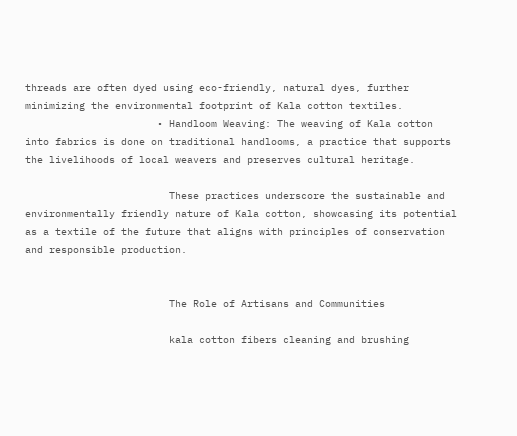threads are often dyed using eco-friendly, natural dyes, further minimizing the environmental footprint of Kala cotton textiles.
                      • Handloom Weaving: The weaving of Kala cotton into fabrics is done on traditional handlooms, a practice that supports the livelihoods of local weavers and preserves cultural heritage.

                        These practices underscore the sustainable and environmentally friendly nature of Kala cotton, showcasing its potential as a textile of the future that aligns with principles of conservation and responsible production.


                        The Role of Artisans and Communities

                        kala cotton fibers cleaning and brushing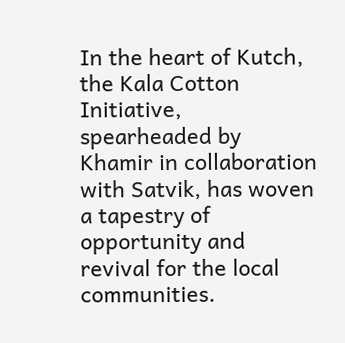In the heart of Kutch, the Kala Cotton Initiative, spearheaded by Khamir in collaboration with Satvik, has woven a tapestry of opportunity and revival for the local communities.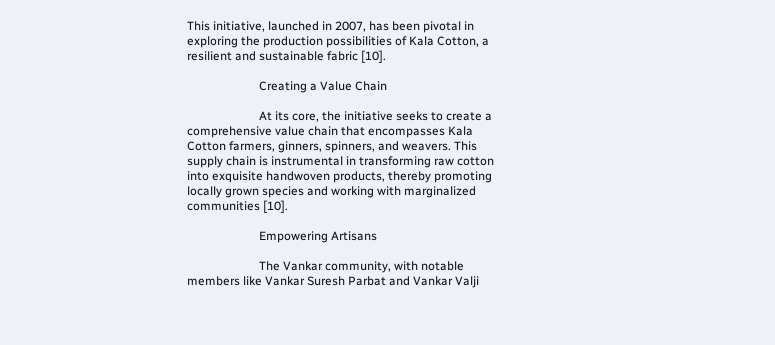This initiative, launched in 2007, has been pivotal in exploring the production possibilities of Kala Cotton, a resilient and sustainable fabric [10].

                        Creating a Value Chain

                        At its core, the initiative seeks to create a comprehensive value chain that encompasses Kala Cotton farmers, ginners, spinners, and weavers. This supply chain is instrumental in transforming raw cotton into exquisite handwoven products, thereby promoting locally grown species and working with marginalized communities [10].

                        Empowering Artisans

                        The Vankar community, with notable members like Vankar Suresh Parbat and Vankar Valji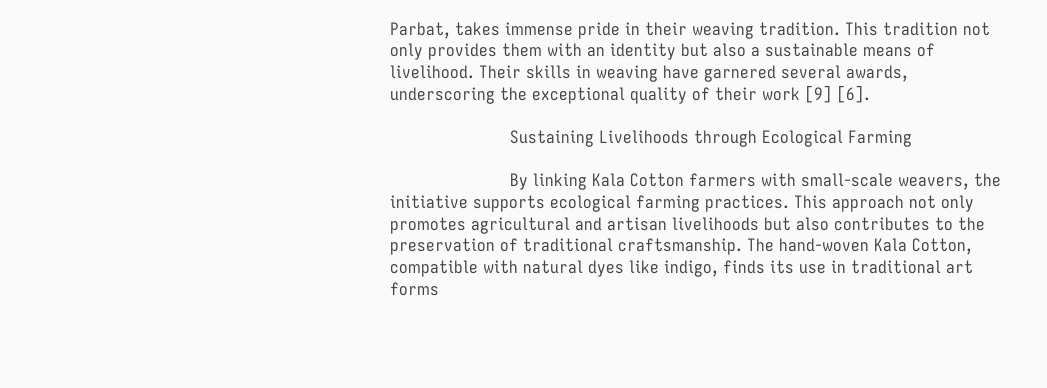Parbat, takes immense pride in their weaving tradition. This tradition not only provides them with an identity but also a sustainable means of livelihood. Their skills in weaving have garnered several awards, underscoring the exceptional quality of their work [9] [6].

                        Sustaining Livelihoods through Ecological Farming

                        By linking Kala Cotton farmers with small-scale weavers, the initiative supports ecological farming practices. This approach not only promotes agricultural and artisan livelihoods but also contributes to the preservation of traditional craftsmanship. The hand-woven Kala Cotton, compatible with natural dyes like indigo, finds its use in traditional art forms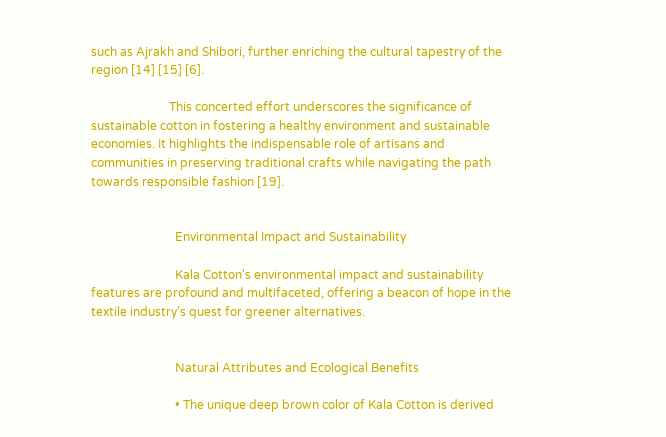such as Ajrakh and Shibori, further enriching the cultural tapestry of the region [14] [15] [6].

                          This concerted effort underscores the significance of sustainable cotton in fostering a healthy environment and sustainable economies. It highlights the indispensable role of artisans and communities in preserving traditional crafts while navigating the path towards responsible fashion [19].


                            Environmental Impact and Sustainability

                            Kala Cotton's environmental impact and sustainability features are profound and multifaceted, offering a beacon of hope in the textile industry's quest for greener alternatives.


                            Natural Attributes and Ecological Benefits

                            • The unique deep brown color of Kala Cotton is derived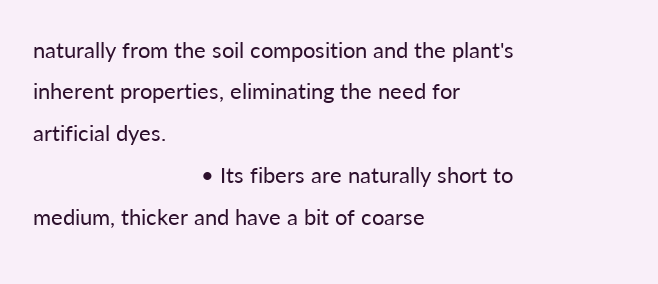naturally from the soil composition and the plant's inherent properties, eliminating the need for artificial dyes.
                            • Its fibers are naturally short to medium, thicker and have a bit of coarse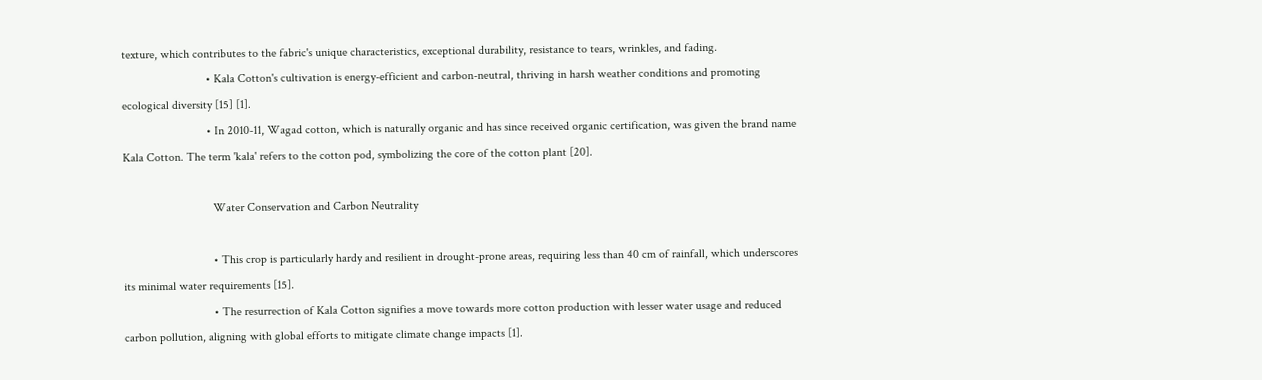texture, which contributes to the fabric's unique characteristics, exceptional durability, resistance to tears, wrinkles, and fading.
                            • Kala Cotton's cultivation is energy-efficient and carbon-neutral, thriving in harsh weather conditions and promoting ecological diversity [15] [1].
                            • In 2010-11, Wagad cotton, which is naturally organic and has since received organic certification, was given the brand name Kala Cotton. The term 'kala' refers to the cotton pod, symbolizing the core of the cotton plant [20].

                              Water Conservation and Carbon Neutrality

                              • This crop is particularly hardy and resilient in drought-prone areas, requiring less than 40 cm of rainfall, which underscores its minimal water requirements [15].
                              • The resurrection of Kala Cotton signifies a move towards more cotton production with lesser water usage and reduced carbon pollution, aligning with global efforts to mitigate climate change impacts [1].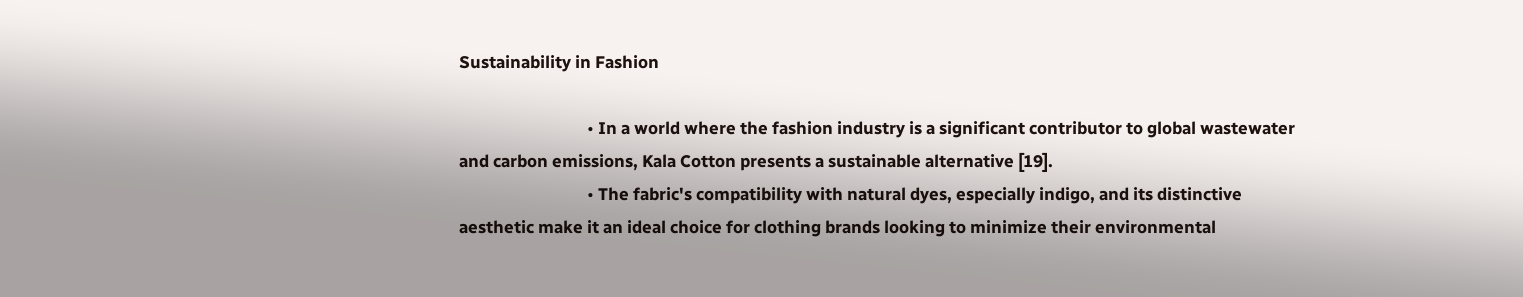Sustainability in Fashion

                                • In a world where the fashion industry is a significant contributor to global wastewater and carbon emissions, Kala Cotton presents a sustainable alternative [19].
                                • The fabric's compatibility with natural dyes, especially indigo, and its distinctive aesthetic make it an ideal choice for clothing brands looking to minimize their environmental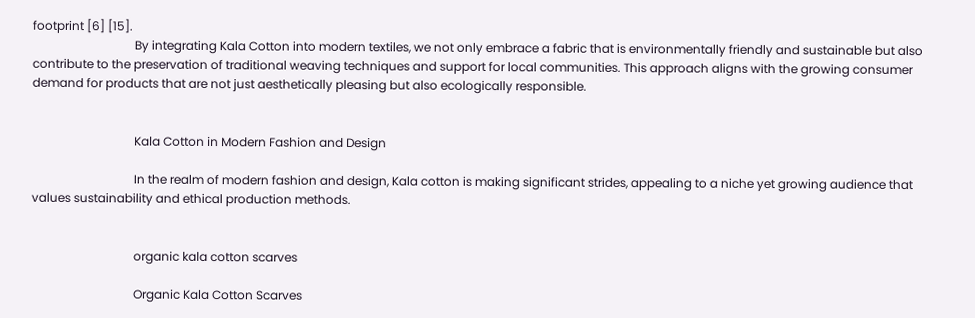footprint [6] [15].
                                  By integrating Kala Cotton into modern textiles, we not only embrace a fabric that is environmentally friendly and sustainable but also contribute to the preservation of traditional weaving techniques and support for local communities. This approach aligns with the growing consumer demand for products that are not just aesthetically pleasing but also ecologically responsible.


                                  Kala Cotton in Modern Fashion and Design

                                  In the realm of modern fashion and design, Kala cotton is making significant strides, appealing to a niche yet growing audience that values sustainability and ethical production methods.


                                  organic kala cotton scarves

                                  Organic Kala Cotton Scarves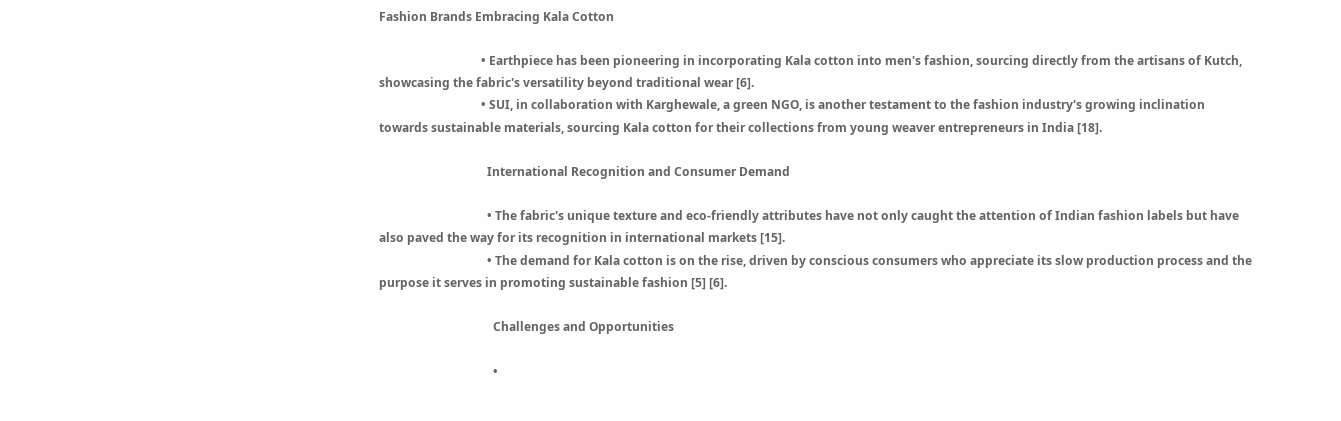Fashion Brands Embracing Kala Cotton

                                  • Earthpiece has been pioneering in incorporating Kala cotton into men's fashion, sourcing directly from the artisans of Kutch, showcasing the fabric's versatility beyond traditional wear [6].
                                  • SUI, in collaboration with Karghewale, a green NGO, is another testament to the fashion industry's growing inclination towards sustainable materials, sourcing Kala cotton for their collections from young weaver entrepreneurs in India [18].

                                    International Recognition and Consumer Demand

                                    • The fabric's unique texture and eco-friendly attributes have not only caught the attention of Indian fashion labels but have also paved the way for its recognition in international markets [15].
                                    • The demand for Kala cotton is on the rise, driven by conscious consumers who appreciate its slow production process and the purpose it serves in promoting sustainable fashion [5] [6].

                                      Challenges and Opportunities

                                      •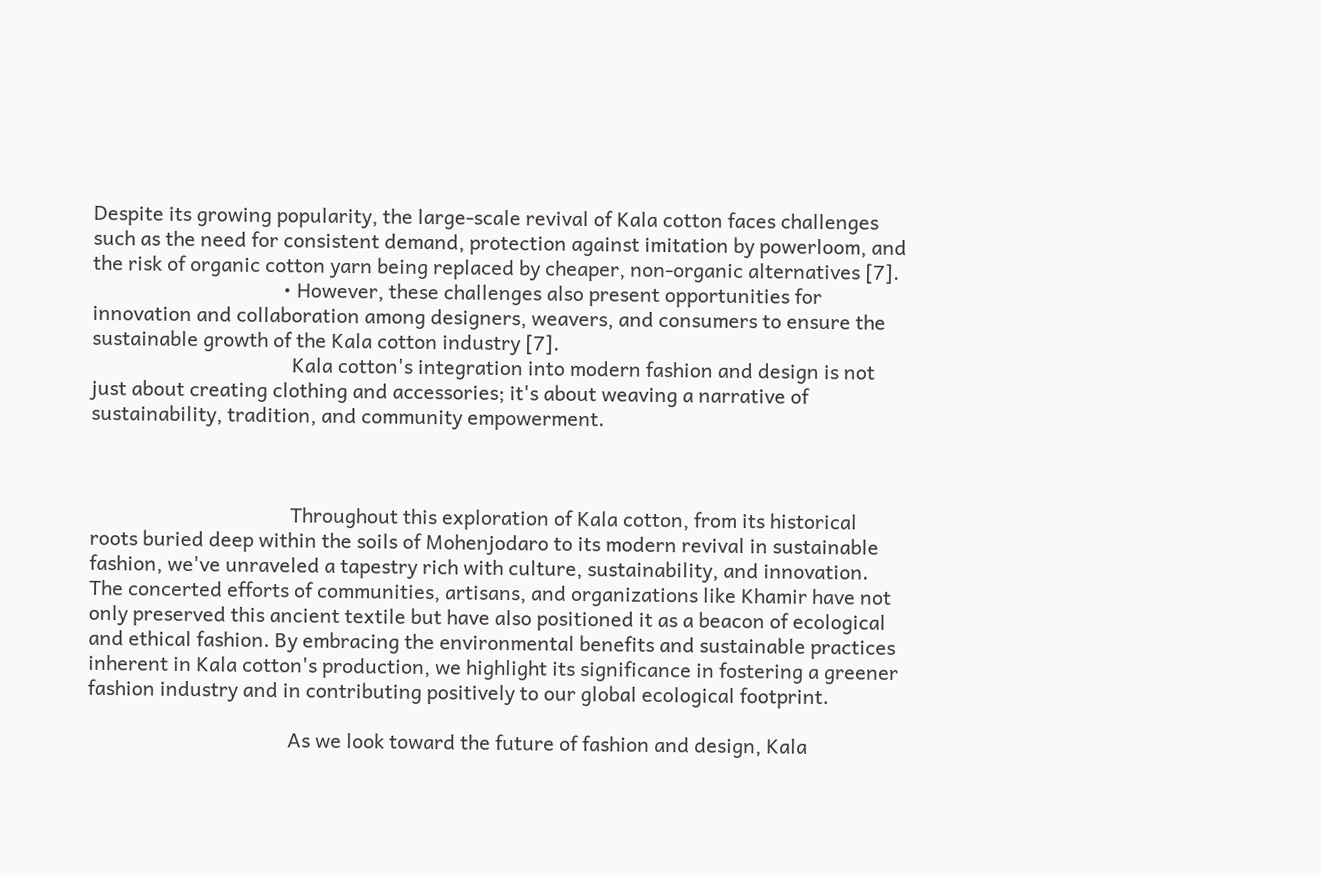Despite its growing popularity, the large-scale revival of Kala cotton faces challenges such as the need for consistent demand, protection against imitation by powerloom, and the risk of organic cotton yarn being replaced by cheaper, non-organic alternatives [7].
                                      • However, these challenges also present opportunities for innovation and collaboration among designers, weavers, and consumers to ensure the sustainable growth of the Kala cotton industry [7].
                                        Kala cotton's integration into modern fashion and design is not just about creating clothing and accessories; it's about weaving a narrative of sustainability, tradition, and community empowerment.



                                        Throughout this exploration of Kala cotton, from its historical roots buried deep within the soils of Mohenjodaro to its modern revival in sustainable fashion, we've unraveled a tapestry rich with culture, sustainability, and innovation. The concerted efforts of communities, artisans, and organizations like Khamir have not only preserved this ancient textile but have also positioned it as a beacon of ecological and ethical fashion. By embracing the environmental benefits and sustainable practices inherent in Kala cotton's production, we highlight its significance in fostering a greener fashion industry and in contributing positively to our global ecological footprint.

                                        As we look toward the future of fashion and design, Kala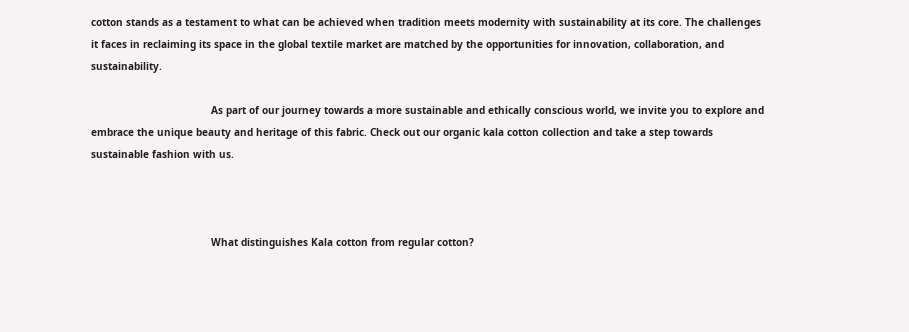cotton stands as a testament to what can be achieved when tradition meets modernity with sustainability at its core. The challenges it faces in reclaiming its space in the global textile market are matched by the opportunities for innovation, collaboration, and sustainability.

                                        As part of our journey towards a more sustainable and ethically conscious world, we invite you to explore and embrace the unique beauty and heritage of this fabric. Check out our organic kala cotton collection and take a step towards sustainable fashion with us.



                                        What distinguishes Kala cotton from regular cotton?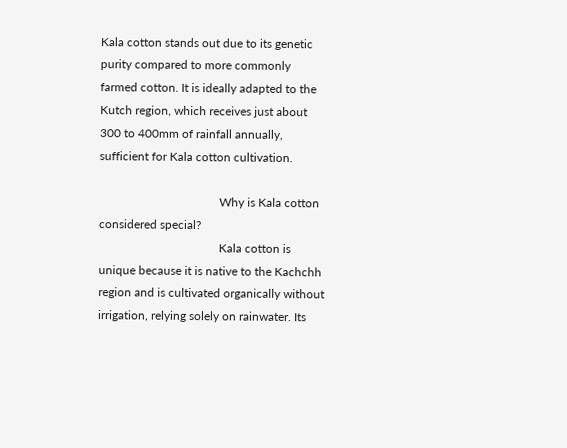Kala cotton stands out due to its genetic purity compared to more commonly farmed cotton. It is ideally adapted to the Kutch region, which receives just about 300 to 400mm of rainfall annually, sufficient for Kala cotton cultivation.

                                        Why is Kala cotton considered special?
                                        Kala cotton is unique because it is native to the Kachchh region and is cultivated organically without irrigation, relying solely on rainwater. Its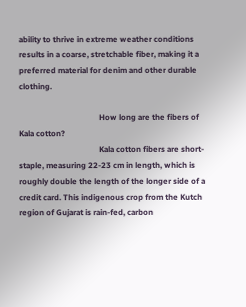ability to thrive in extreme weather conditions results in a coarse, stretchable fiber, making it a preferred material for denim and other durable clothing.

                                        How long are the fibers of Kala cotton?
                                        Kala cotton fibers are short-staple, measuring 22-23 cm in length, which is roughly double the length of the longer side of a credit card. This indigenous crop from the Kutch region of Gujarat is rain-fed, carbon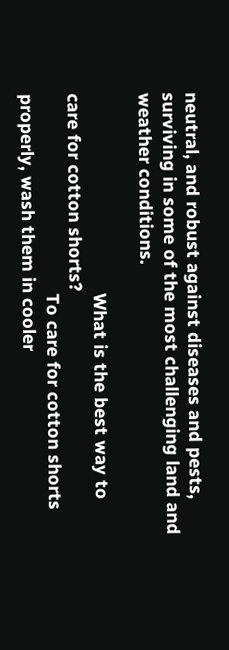neutral, and robust against diseases and pests, surviving in some of the most challenging land and weather conditions.

                                        What is the best way to care for cotton shorts?
                                        To care for cotton shorts properly, wash them in cooler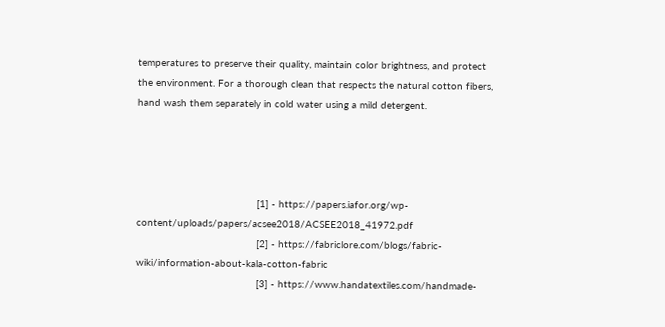temperatures to preserve their quality, maintain color brightness, and protect the environment. For a thorough clean that respects the natural cotton fibers, hand wash them separately in cold water using a mild detergent.




                                        [1] - https://papers.iafor.org/wp-content/uploads/papers/acsee2018/ACSEE2018_41972.pdf
                                        [2] - https://fabriclore.com/blogs/fabric-wiki/information-about-kala-cotton-fabric
                                        [3] - https://www.handatextiles.com/handmade-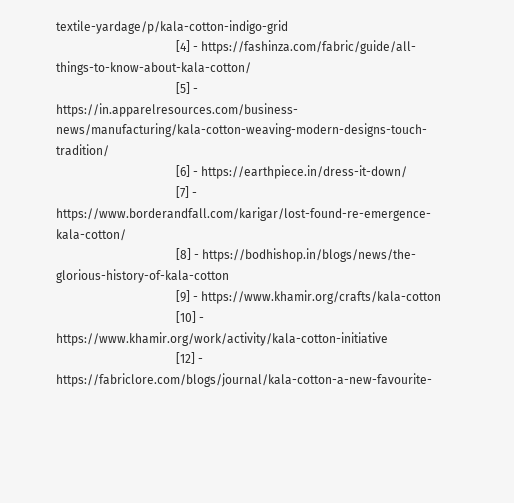textile-yardage/p/kala-cotton-indigo-grid
                                        [4] - https://fashinza.com/fabric/guide/all-things-to-know-about-kala-cotton/
                                        [5] - https://in.apparelresources.com/business-news/manufacturing/kala-cotton-weaving-modern-designs-touch-tradition/
                                        [6] - https://earthpiece.in/dress-it-down/
                                        [7] - https://www.borderandfall.com/karigar/lost-found-re-emergence-kala-cotton/
                                        [8] - https://bodhishop.in/blogs/news/the-glorious-history-of-kala-cotton
                                        [9] - https://www.khamir.org/crafts/kala-cotton
                                        [10] - https://www.khamir.org/work/activity/kala-cotton-initiative
                                        [12] - https://fabriclore.com/blogs/journal/kala-cotton-a-new-favourite-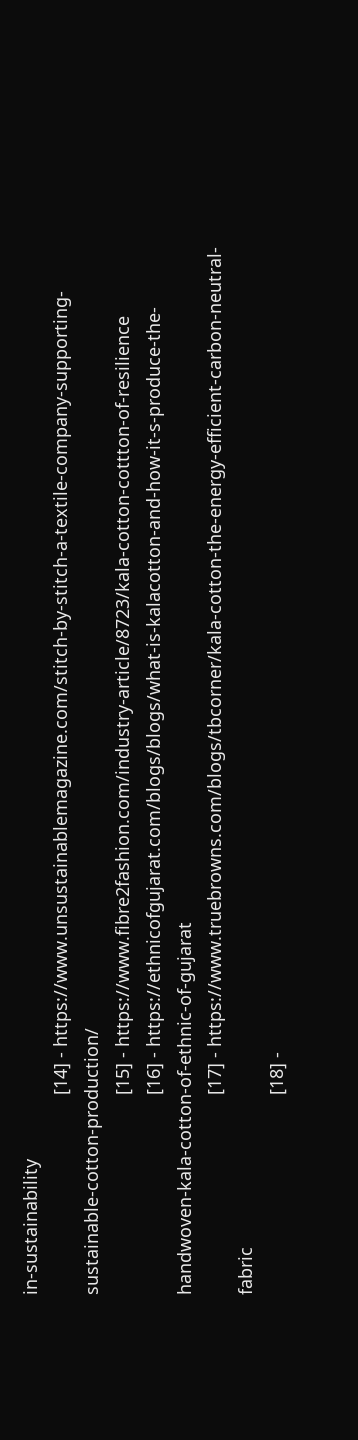in-sustainability
                                        [14] - https://www.unsustainablemagazine.com/stitch-by-stitch-a-textile-company-supporting-sustainable-cotton-production/
                                        [15] - https://www.fibre2fashion.com/industry-article/8723/kala-cotton-cottton-of-resilience
                                        [16] - https://ethnicofgujarat.com/blogs/blogs/what-is-kalacotton-and-how-it-s-produce-the-handwoven-kala-cotton-of-ethnic-of-gujarat
                                        [17] - https://www.truebrowns.com/blogs/tbcorner/kala-cotton-the-energy-efficient-carbon-neutral-fabric
                                        [18] -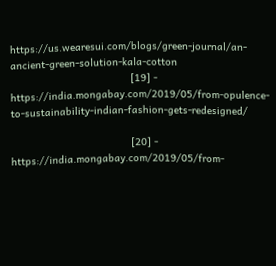https://us.wearesui.com/blogs/green-journal/an-ancient-green-solution-kala-cotton
                                        [19] - https://india.mongabay.com/2019/05/from-opulence-to-sustainability-indian-fashion-gets-redesigned/

                                        [20] - https://india.mongabay.com/2019/05/from-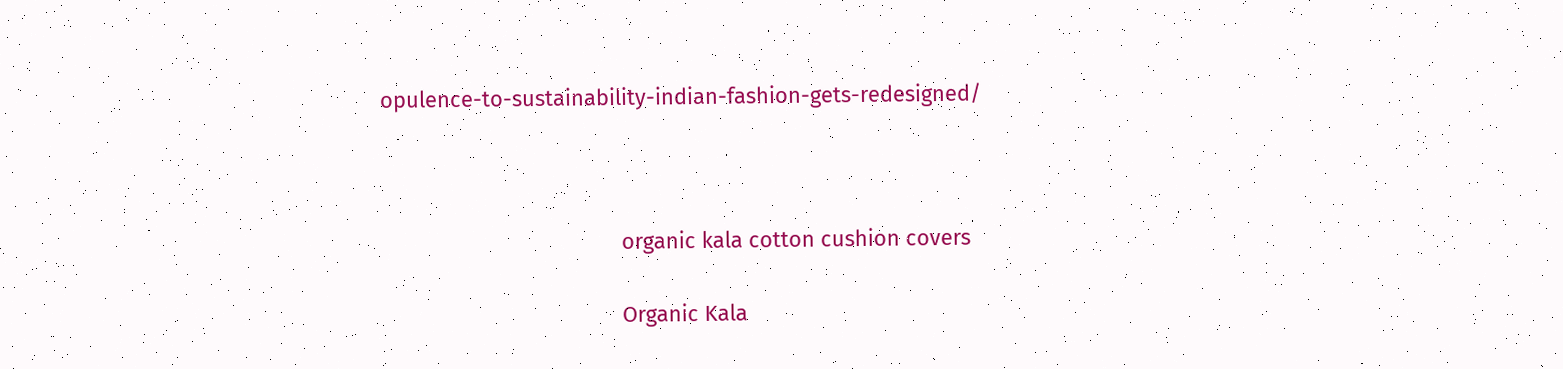opulence-to-sustainability-indian-fashion-gets-redesigned/



                                        organic kala cotton cushion covers

                                        Organic Kala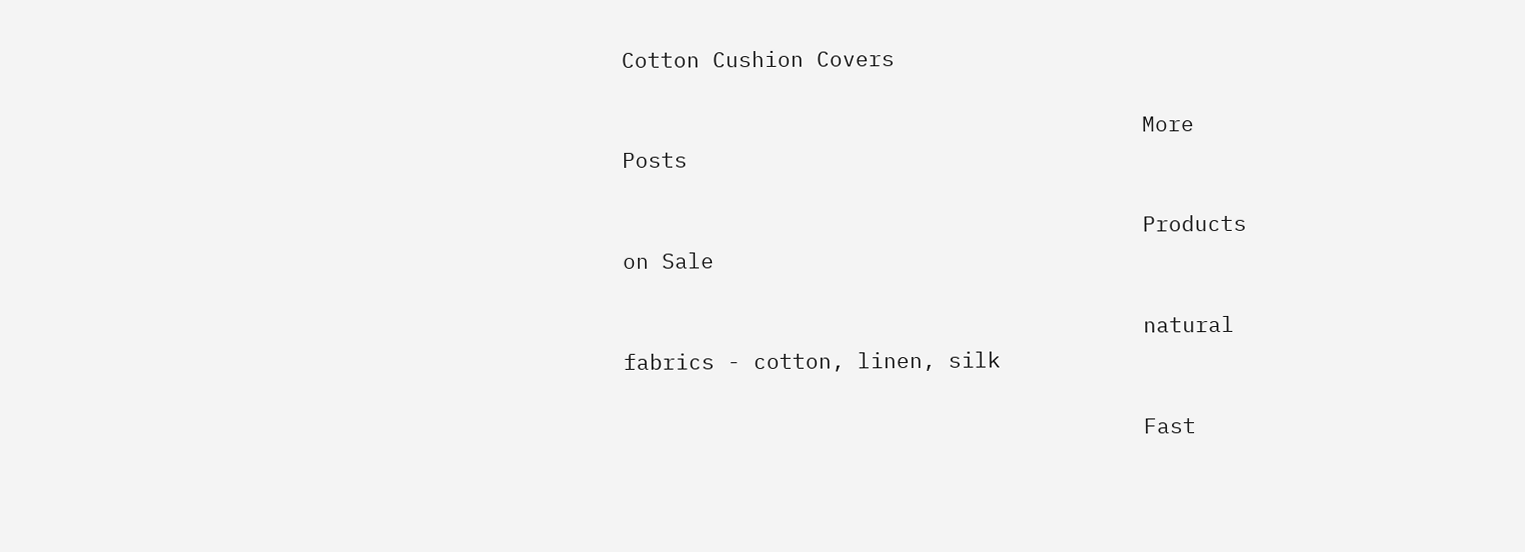Cotton Cushion Covers

                                        More Posts

                                        Products on Sale

                                        natural fabrics - cotton, linen, silk

                                        Fast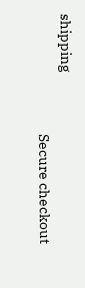shipping
                                        Secure checkout